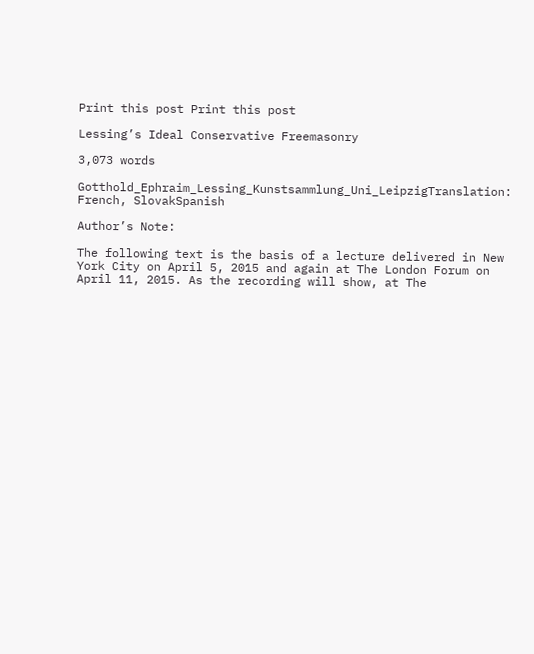Print this post Print this post

Lessing’s Ideal Conservative Freemasonry

3,073 words

Gotthold_Ephraim_Lessing_Kunstsammlung_Uni_LeipzigTranslation: French, SlovakSpanish

Author’s Note:

The following text is the basis of a lecture delivered in New York City on April 5, 2015 and again at The London Forum on April 11, 2015. As the recording will show, at The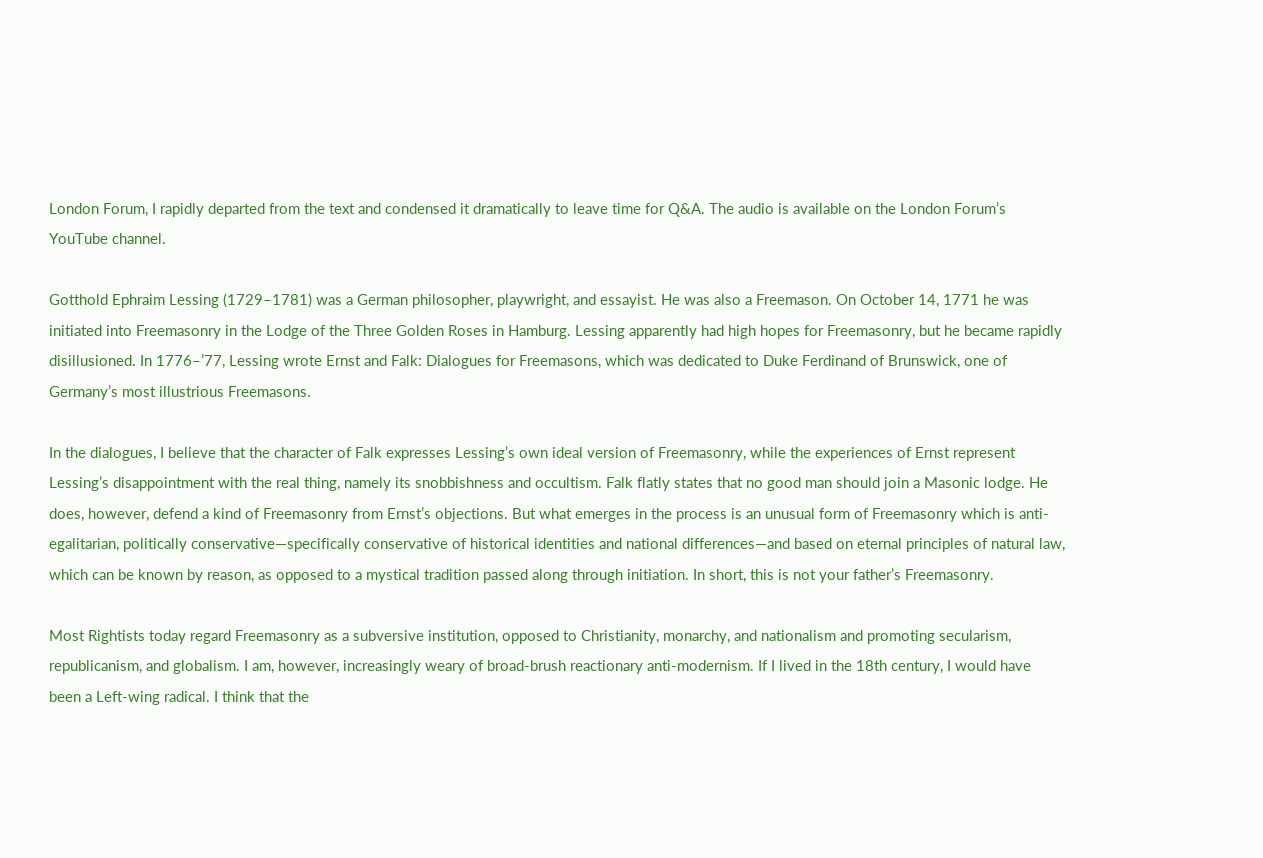London Forum, I rapidly departed from the text and condensed it dramatically to leave time for Q&A. The audio is available on the London Forum’s YouTube channel.

Gotthold Ephraim Lessing (1729–1781) was a German philosopher, playwright, and essayist. He was also a Freemason. On October 14, 1771 he was initiated into Freemasonry in the Lodge of the Three Golden Roses in Hamburg. Lessing apparently had high hopes for Freemasonry, but he became rapidly disillusioned. In 1776–’77, Lessing wrote Ernst and Falk: Dialogues for Freemasons, which was dedicated to Duke Ferdinand of Brunswick, one of Germany’s most illustrious Freemasons.

In the dialogues, I believe that the character of Falk expresses Lessing’s own ideal version of Freemasonry, while the experiences of Ernst represent Lessing’s disappointment with the real thing, namely its snobbishness and occultism. Falk flatly states that no good man should join a Masonic lodge. He does, however, defend a kind of Freemasonry from Ernst’s objections. But what emerges in the process is an unusual form of Freemasonry which is anti-egalitarian, politically conservative—specifically conservative of historical identities and national differences—and based on eternal principles of natural law, which can be known by reason, as opposed to a mystical tradition passed along through initiation. In short, this is not your father’s Freemasonry.

Most Rightists today regard Freemasonry as a subversive institution, opposed to Christianity, monarchy, and nationalism and promoting secularism, republicanism, and globalism. I am, however, increasingly weary of broad-brush reactionary anti-modernism. If I lived in the 18th century, I would have been a Left-wing radical. I think that the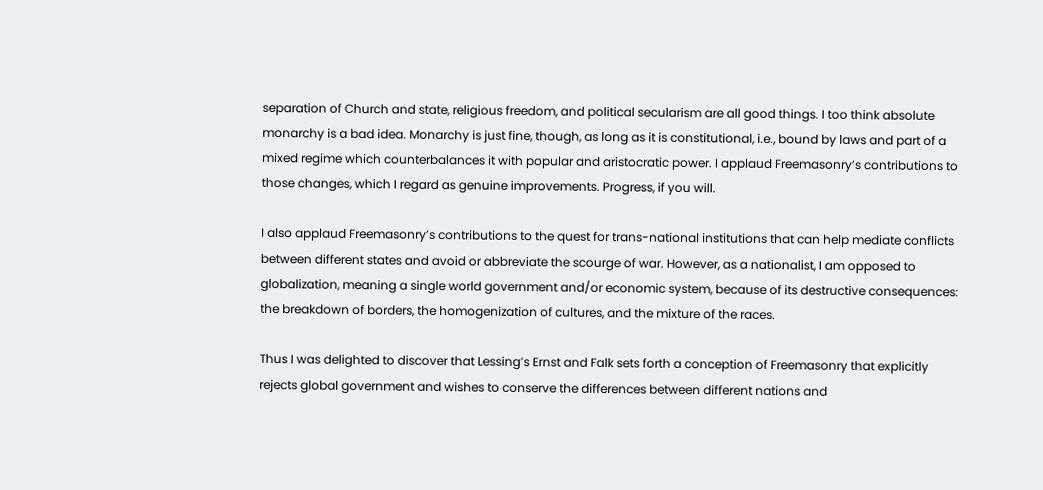separation of Church and state, religious freedom, and political secularism are all good things. I too think absolute monarchy is a bad idea. Monarchy is just fine, though, as long as it is constitutional, i.e., bound by laws and part of a mixed regime which counterbalances it with popular and aristocratic power. I applaud Freemasonry’s contributions to those changes, which I regard as genuine improvements. Progress, if you will.

I also applaud Freemasonry’s contributions to the quest for trans-national institutions that can help mediate conflicts between different states and avoid or abbreviate the scourge of war. However, as a nationalist, I am opposed to globalization, meaning a single world government and/or economic system, because of its destructive consequences: the breakdown of borders, the homogenization of cultures, and the mixture of the races.

Thus I was delighted to discover that Lessing’s Ernst and Falk sets forth a conception of Freemasonry that explicitly rejects global government and wishes to conserve the differences between different nations and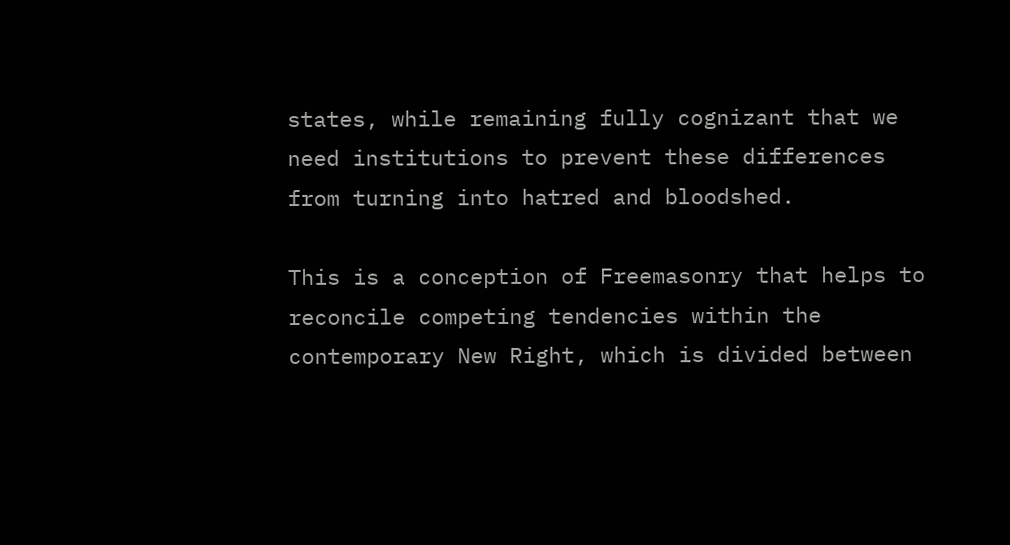states, while remaining fully cognizant that we need institutions to prevent these differences from turning into hatred and bloodshed.

This is a conception of Freemasonry that helps to reconcile competing tendencies within the contemporary New Right, which is divided between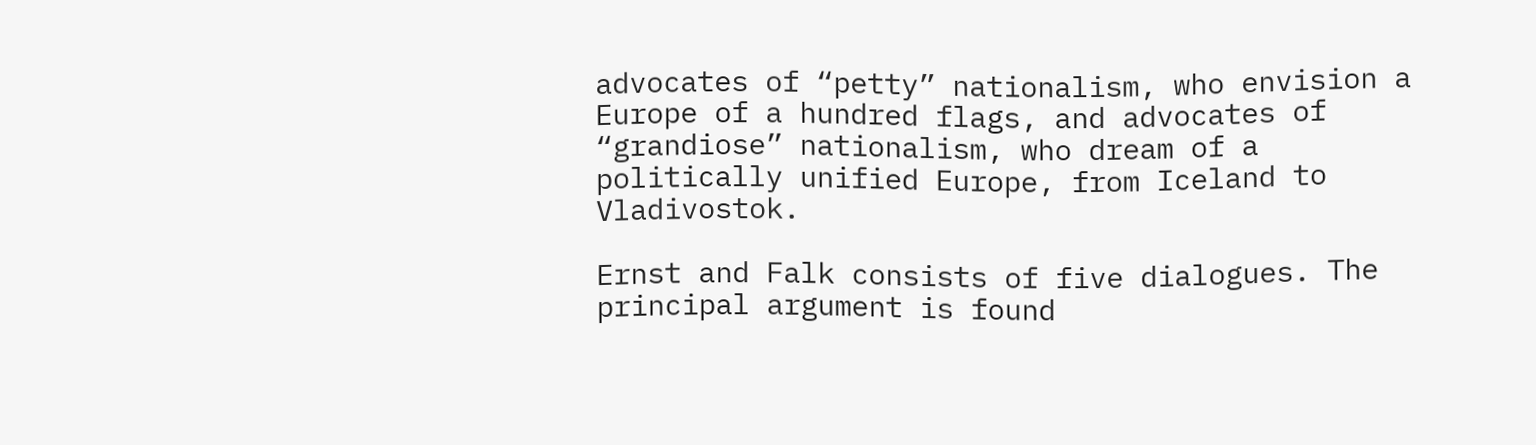advocates of “petty” nationalism, who envision a Europe of a hundred flags, and advocates of “grandiose” nationalism, who dream of a politically unified Europe, from Iceland to Vladivostok.

Ernst and Falk consists of five dialogues. The principal argument is found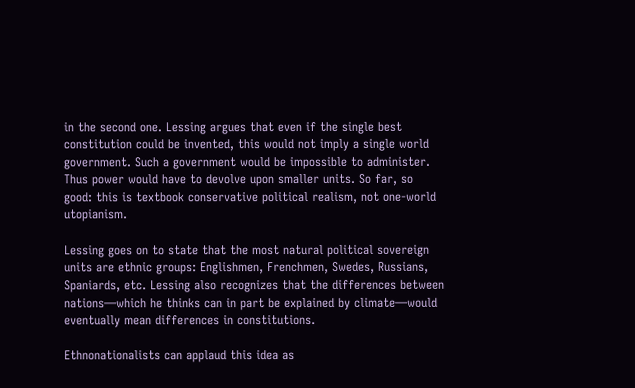in the second one. Lessing argues that even if the single best constitution could be invented, this would not imply a single world government. Such a government would be impossible to administer. Thus power would have to devolve upon smaller units. So far, so good: this is textbook conservative political realism, not one-world utopianism.

Lessing goes on to state that the most natural political sovereign units are ethnic groups: Englishmen, Frenchmen, Swedes, Russians, Spaniards, etc. Lessing also recognizes that the differences between nations—which he thinks can in part be explained by climate—would eventually mean differences in constitutions.

Ethnonationalists can applaud this idea as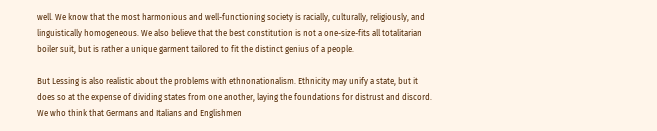well. We know that the most harmonious and well-functioning society is racially, culturally, religiously, and linguistically homogeneous. We also believe that the best constitution is not a one-size-fits all totalitarian boiler suit, but is rather a unique garment tailored to fit the distinct genius of a people.

But Lessing is also realistic about the problems with ethnonationalism. Ethnicity may unify a state, but it does so at the expense of dividing states from one another, laying the foundations for distrust and discord. We who think that Germans and Italians and Englishmen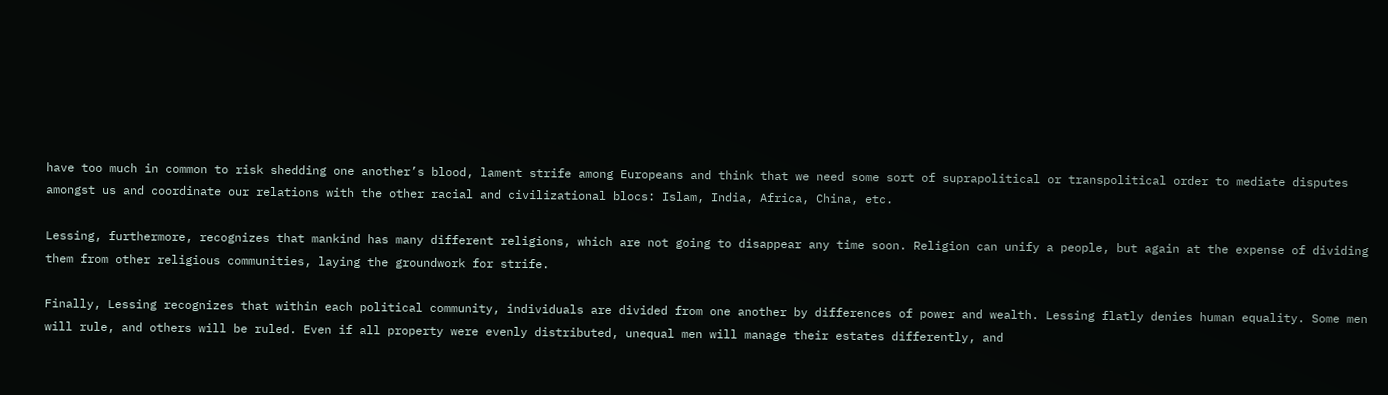have too much in common to risk shedding one another’s blood, lament strife among Europeans and think that we need some sort of suprapolitical or transpolitical order to mediate disputes amongst us and coordinate our relations with the other racial and civilizational blocs: Islam, India, Africa, China, etc.

Lessing, furthermore, recognizes that mankind has many different religions, which are not going to disappear any time soon. Religion can unify a people, but again at the expense of dividing them from other religious communities, laying the groundwork for strife.

Finally, Lessing recognizes that within each political community, individuals are divided from one another by differences of power and wealth. Lessing flatly denies human equality. Some men will rule, and others will be ruled. Even if all property were evenly distributed, unequal men will manage their estates differently, and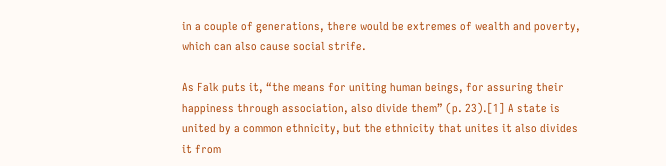in a couple of generations, there would be extremes of wealth and poverty, which can also cause social strife.

As Falk puts it, “the means for uniting human beings, for assuring their happiness through association, also divide them” (p. 23).[1] A state is united by a common ethnicity, but the ethnicity that unites it also divides it from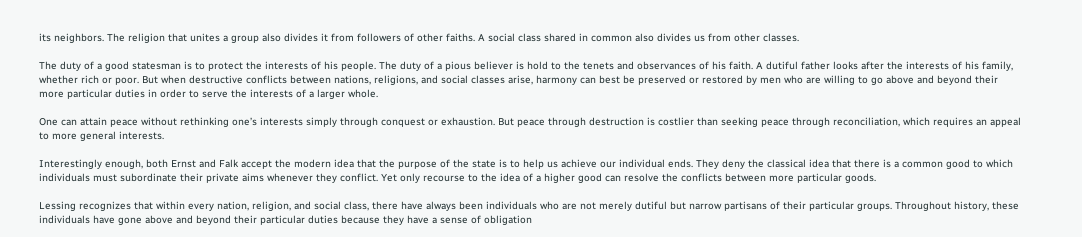its neighbors. The religion that unites a group also divides it from followers of other faiths. A social class shared in common also divides us from other classes.

The duty of a good statesman is to protect the interests of his people. The duty of a pious believer is hold to the tenets and observances of his faith. A dutiful father looks after the interests of his family, whether rich or poor. But when destructive conflicts between nations, religions, and social classes arise, harmony can best be preserved or restored by men who are willing to go above and beyond their more particular duties in order to serve the interests of a larger whole.

One can attain peace without rethinking one’s interests simply through conquest or exhaustion. But peace through destruction is costlier than seeking peace through reconciliation, which requires an appeal to more general interests.

Interestingly enough, both Ernst and Falk accept the modern idea that the purpose of the state is to help us achieve our individual ends. They deny the classical idea that there is a common good to which individuals must subordinate their private aims whenever they conflict. Yet only recourse to the idea of a higher good can resolve the conflicts between more particular goods.

Lessing recognizes that within every nation, religion, and social class, there have always been individuals who are not merely dutiful but narrow partisans of their particular groups. Throughout history, these individuals have gone above and beyond their particular duties because they have a sense of obligation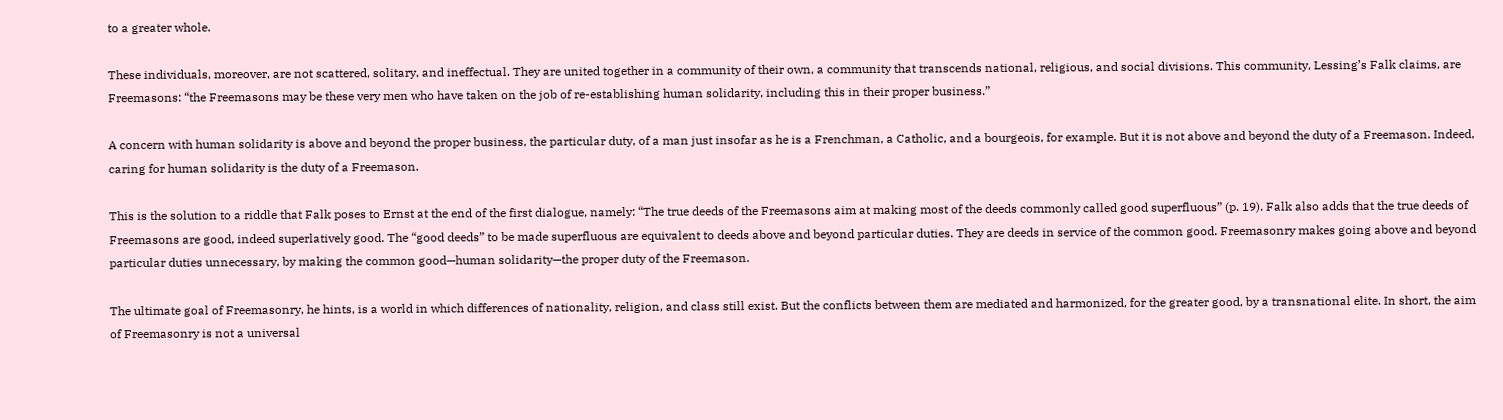to a greater whole.

These individuals, moreover, are not scattered, solitary, and ineffectual. They are united together in a community of their own, a community that transcends national, religious, and social divisions. This community, Lessing’s Falk claims, are Freemasons: “the Freemasons may be these very men who have taken on the job of re-establishing human solidarity, including this in their proper business.”

A concern with human solidarity is above and beyond the proper business, the particular duty, of a man just insofar as he is a Frenchman, a Catholic, and a bourgeois, for example. But it is not above and beyond the duty of a Freemason. Indeed, caring for human solidarity is the duty of a Freemason.

This is the solution to a riddle that Falk poses to Ernst at the end of the first dialogue, namely: “The true deeds of the Freemasons aim at making most of the deeds commonly called good superfluous” (p. 19). Falk also adds that the true deeds of Freemasons are good, indeed superlatively good. The “good deeds” to be made superfluous are equivalent to deeds above and beyond particular duties. They are deeds in service of the common good. Freemasonry makes going above and beyond particular duties unnecessary, by making the common good—human solidarity—the proper duty of the Freemason.

The ultimate goal of Freemasonry, he hints, is a world in which differences of nationality, religion, and class still exist. But the conflicts between them are mediated and harmonized, for the greater good, by a transnational elite. In short, the aim of Freemasonry is not a universal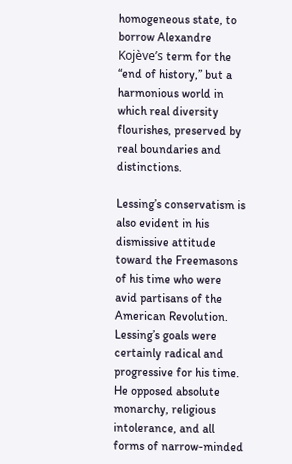homogeneous state, to borrow Alexandre Kojève’s term for the “end of history,” but a harmonious world in which real diversity flourishes, preserved by real boundaries and distinctions.

Lessing’s conservatism is also evident in his dismissive attitude toward the Freemasons of his time who were avid partisans of the American Revolution. Lessing’s goals were certainly radical and progressive for his time. He opposed absolute monarchy, religious intolerance, and all forms of narrow-minded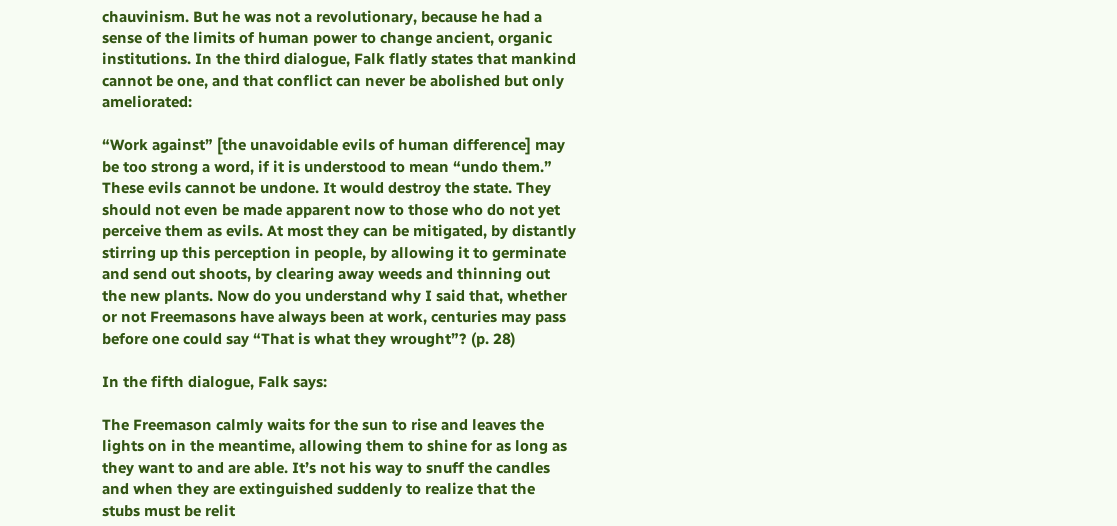chauvinism. But he was not a revolutionary, because he had a sense of the limits of human power to change ancient, organic institutions. In the third dialogue, Falk flatly states that mankind cannot be one, and that conflict can never be abolished but only ameliorated:

“Work against” [the unavoidable evils of human difference] may be too strong a word, if it is understood to mean “undo them.” These evils cannot be undone. It would destroy the state. They should not even be made apparent now to those who do not yet perceive them as evils. At most they can be mitigated, by distantly stirring up this perception in people, by allowing it to germinate and send out shoots, by clearing away weeds and thinning out the new plants. Now do you understand why I said that, whether or not Freemasons have always been at work, centuries may pass before one could say “That is what they wrought”? (p. 28)

In the fifth dialogue, Falk says:

The Freemason calmly waits for the sun to rise and leaves the lights on in the meantime, allowing them to shine for as long as they want to and are able. It’s not his way to snuff the candles and when they are extinguished suddenly to realize that the stubs must be relit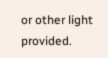or other light provided.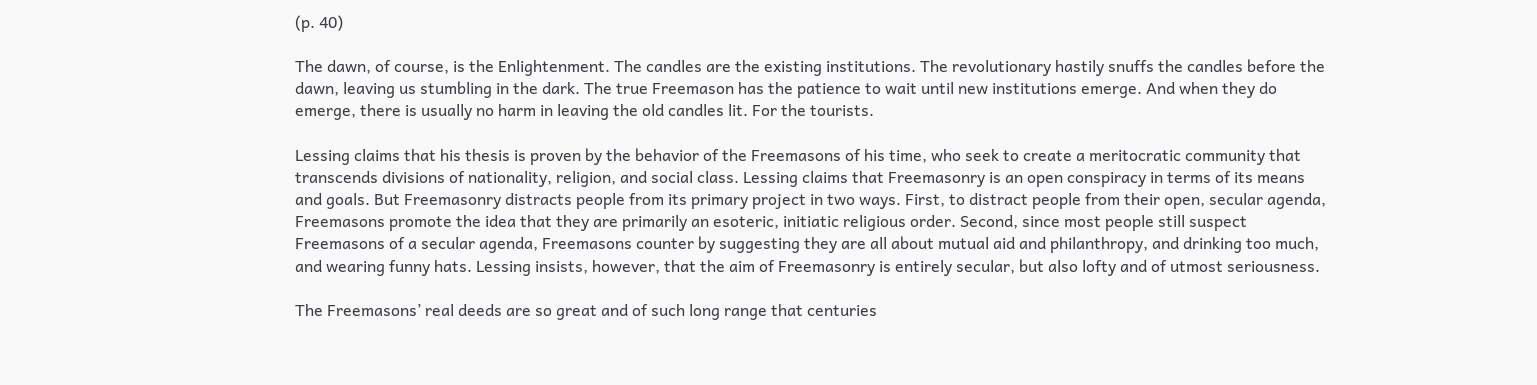(p. 40)

The dawn, of course, is the Enlightenment. The candles are the existing institutions. The revolutionary hastily snuffs the candles before the dawn, leaving us stumbling in the dark. The true Freemason has the patience to wait until new institutions emerge. And when they do emerge, there is usually no harm in leaving the old candles lit. For the tourists.

Lessing claims that his thesis is proven by the behavior of the Freemasons of his time, who seek to create a meritocratic community that transcends divisions of nationality, religion, and social class. Lessing claims that Freemasonry is an open conspiracy in terms of its means and goals. But Freemasonry distracts people from its primary project in two ways. First, to distract people from their open, secular agenda, Freemasons promote the idea that they are primarily an esoteric, initiatic religious order. Second, since most people still suspect Freemasons of a secular agenda, Freemasons counter by suggesting they are all about mutual aid and philanthropy, and drinking too much, and wearing funny hats. Lessing insists, however, that the aim of Freemasonry is entirely secular, but also lofty and of utmost seriousness.

The Freemasons’ real deeds are so great and of such long range that centuries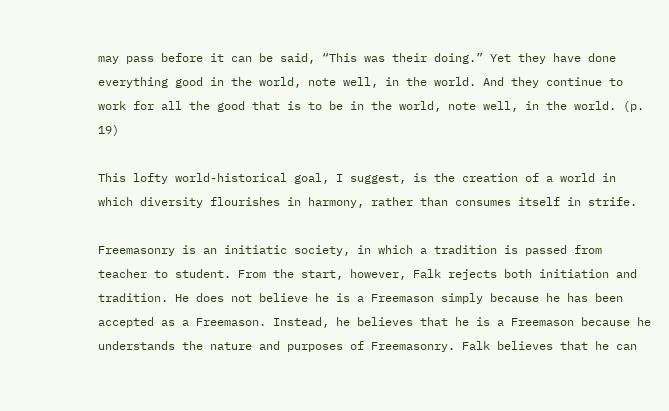may pass before it can be said, “This was their doing.” Yet they have done everything good in the world, note well, in the world. And they continue to work for all the good that is to be in the world, note well, in the world. (p. 19)

This lofty world-historical goal, I suggest, is the creation of a world in which diversity flourishes in harmony, rather than consumes itself in strife.

Freemasonry is an initiatic society, in which a tradition is passed from teacher to student. From the start, however, Falk rejects both initiation and tradition. He does not believe he is a Freemason simply because he has been accepted as a Freemason. Instead, he believes that he is a Freemason because he understands the nature and purposes of Freemasonry. Falk believes that he can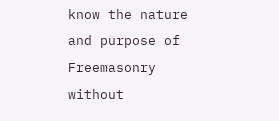know the nature and purpose of Freemasonry without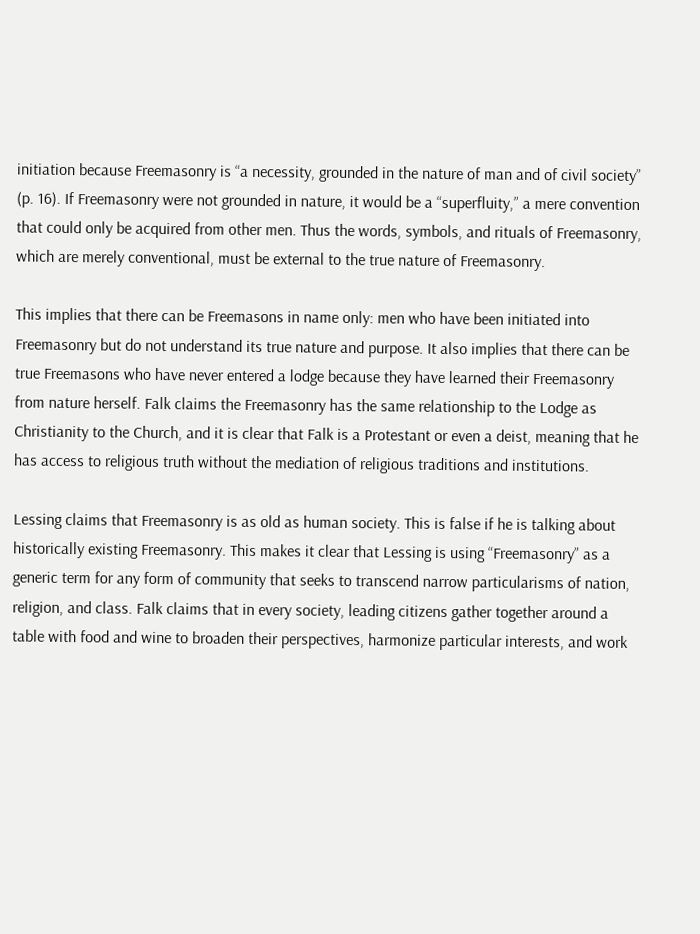initiation because Freemasonry is “a necessity, grounded in the nature of man and of civil society” (p. 16). If Freemasonry were not grounded in nature, it would be a “superfluity,” a mere convention that could only be acquired from other men. Thus the words, symbols, and rituals of Freemasonry, which are merely conventional, must be external to the true nature of Freemasonry.

This implies that there can be Freemasons in name only: men who have been initiated into Freemasonry but do not understand its true nature and purpose. It also implies that there can be true Freemasons who have never entered a lodge because they have learned their Freemasonry from nature herself. Falk claims the Freemasonry has the same relationship to the Lodge as Christianity to the Church, and it is clear that Falk is a Protestant or even a deist, meaning that he has access to religious truth without the mediation of religious traditions and institutions.

Lessing claims that Freemasonry is as old as human society. This is false if he is talking about historically existing Freemasonry. This makes it clear that Lessing is using “Freemasonry” as a generic term for any form of community that seeks to transcend narrow particularisms of nation, religion, and class. Falk claims that in every society, leading citizens gather together around a table with food and wine to broaden their perspectives, harmonize particular interests, and work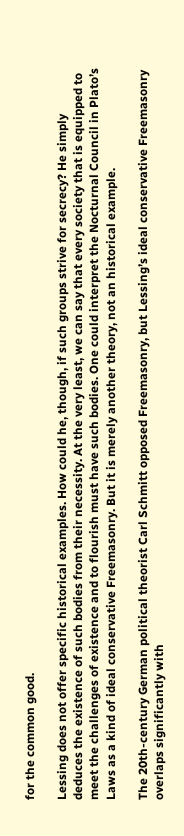for the common good.

Lessing does not offer specific historical examples. How could he, though, if such groups strive for secrecy? He simply deduces the existence of such bodies from their necessity. At the very least, we can say that every society that is equipped to meet the challenges of existence and to flourish must have such bodies. One could interpret the Nocturnal Council in Plato’s Laws as a kind of ideal conservative Freemasonry. But it is merely another theory, not an historical example.

The 20th-century German political theorist Carl Schmitt opposed Freemasonry, but Lessing’s ideal conservative Freemasonry overlaps significantly with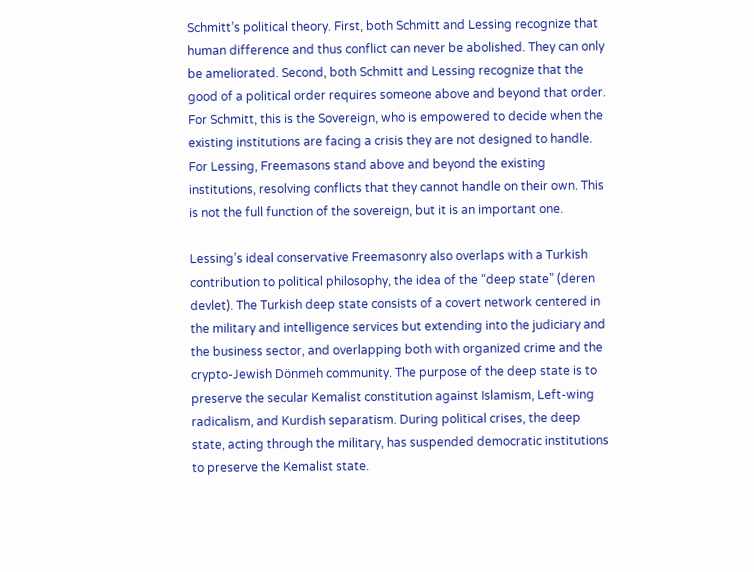Schmitt’s political theory. First, both Schmitt and Lessing recognize that human difference and thus conflict can never be abolished. They can only be ameliorated. Second, both Schmitt and Lessing recognize that the good of a political order requires someone above and beyond that order. For Schmitt, this is the Sovereign, who is empowered to decide when the existing institutions are facing a crisis they are not designed to handle. For Lessing, Freemasons stand above and beyond the existing institutions, resolving conflicts that they cannot handle on their own. This is not the full function of the sovereign, but it is an important one.

Lessing’s ideal conservative Freemasonry also overlaps with a Turkish contribution to political philosophy, the idea of the “deep state” (deren devlet). The Turkish deep state consists of a covert network centered in the military and intelligence services but extending into the judiciary and the business sector, and overlapping both with organized crime and the crypto-Jewish Dönmeh community. The purpose of the deep state is to preserve the secular Kemalist constitution against Islamism, Left-wing radicalism, and Kurdish separatism. During political crises, the deep state, acting through the military, has suspended democratic institutions to preserve the Kemalist state.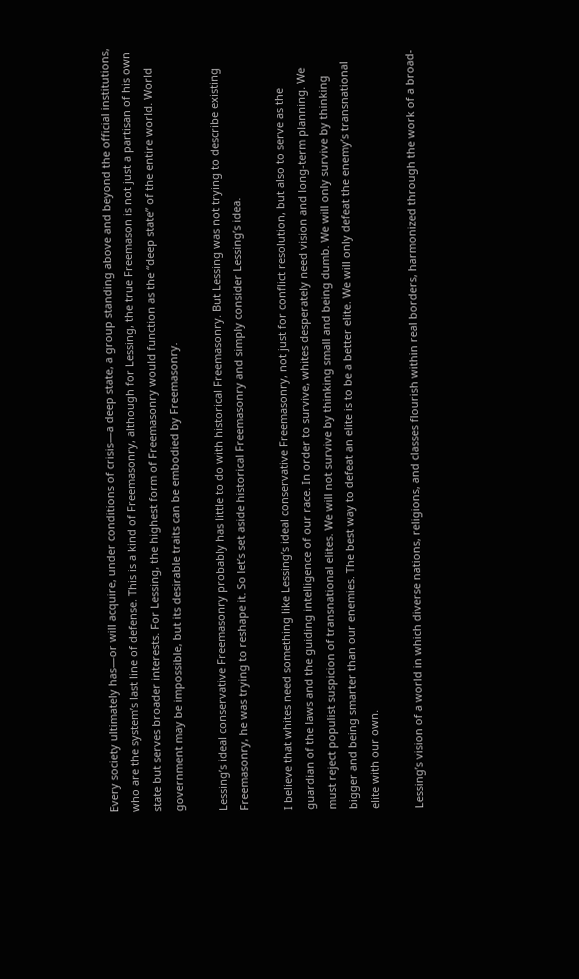Every society ultimately has—or will acquire, under conditions of crisis—a deep state, a group standing above and beyond the official institutions, who are the system’s last line of defense. This is a kind of Freemasonry, although for Lessing, the true Freemason is not just a partisan of his own state but serves broader interests. For Lessing, the highest form of Freemasonry would function as the “deep state” of the entire world. World government may be impossible, but its desirable traits can be embodied by Freemasonry.

Lessing’s ideal conservative Freemasonry probably has little to do with historical Freemasonry. But Lessing was not trying to describe existing Freemasonry, he was trying to reshape it. So let’s set aside historical Freemasonry and simply consider Lessing’s idea.

I believe that whites need something like Lessing’s ideal conservative Freemasonry, not just for conflict resolution, but also to serve as the guardian of the laws and the guiding intelligence of our race. In order to survive, whites desperately need vision and long-term planning. We must reject populist suspicion of transnational elites. We will not survive by thinking small and being dumb. We will only survive by thinking bigger and being smarter than our enemies. The best way to defeat an elite is to be a better elite. We will only defeat the enemy’s transnational elite with our own.

Lessing’s vision of a world in which diverse nations, religions, and classes flourish within real borders, harmonized through the work of a broad-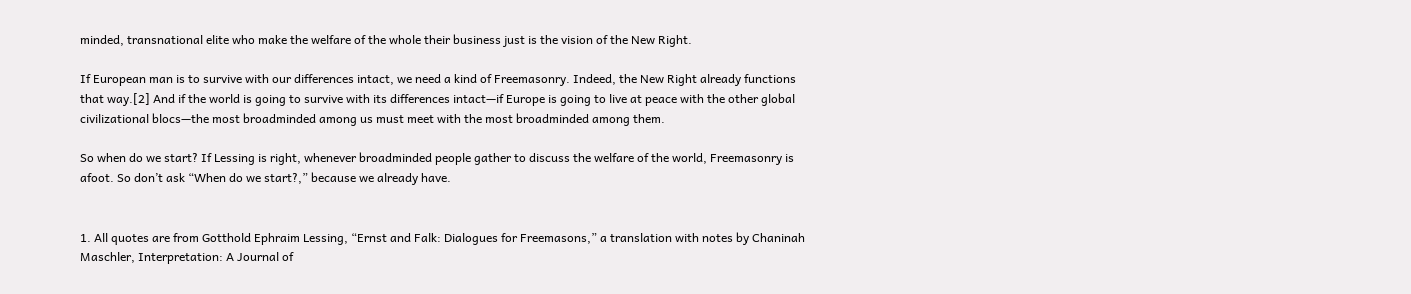minded, transnational elite who make the welfare of the whole their business just is the vision of the New Right.

If European man is to survive with our differences intact, we need a kind of Freemasonry. Indeed, the New Right already functions that way.[2] And if the world is going to survive with its differences intact—if Europe is going to live at peace with the other global civilizational blocs—the most broadminded among us must meet with the most broadminded among them.

So when do we start? If Lessing is right, whenever broadminded people gather to discuss the welfare of the world, Freemasonry is afoot. So don’t ask “When do we start?,” because we already have.


1. All quotes are from Gotthold Ephraim Lessing, “Ernst and Falk: Dialogues for Freemasons,” a translation with notes by Chaninah Maschler, Interpretation: A Journal of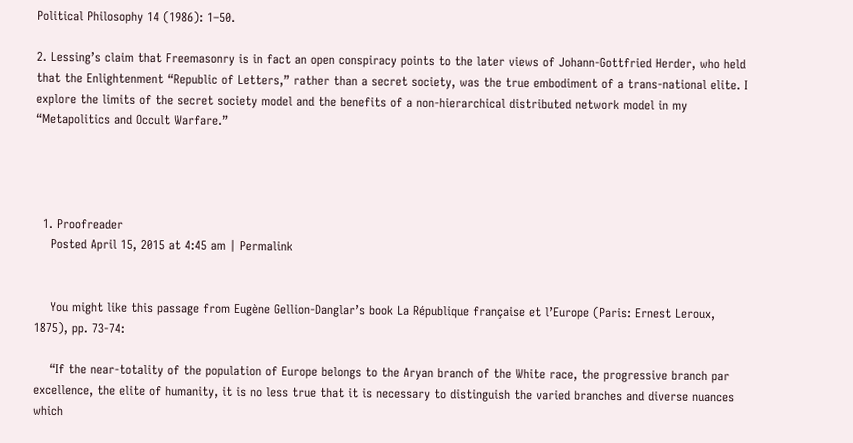Political Philosophy 14 (1986): 1–50.

2. Lessing’s claim that Freemasonry is in fact an open conspiracy points to the later views of Johann-Gottfried Herder, who held that the Enlightenment “Republic of Letters,” rather than a secret society, was the true embodiment of a trans-national elite. I explore the limits of the secret society model and the benefits of a non-hierarchical distributed network model in my “Metapolitics and Occult Warfare.”




  1. Proofreader
    Posted April 15, 2015 at 4:45 am | Permalink


    You might like this passage from Eugène Gellion-Danglar’s book La République française et l’Europe (Paris: Ernest Leroux, 1875), pp. 73-74:

    “If the near-totality of the population of Europe belongs to the Aryan branch of the White race, the progressive branch par excellence, the elite of humanity, it is no less true that it is necessary to distinguish the varied branches and diverse nuances which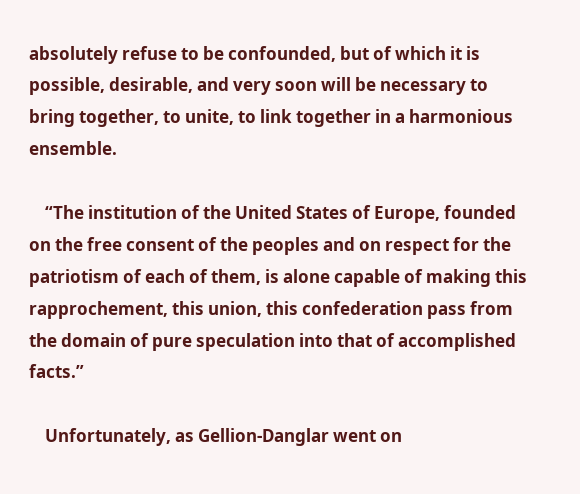absolutely refuse to be confounded, but of which it is possible, desirable, and very soon will be necessary to bring together, to unite, to link together in a harmonious ensemble.

    “The institution of the United States of Europe, founded on the free consent of the peoples and on respect for the patriotism of each of them, is alone capable of making this rapprochement, this union, this confederation pass from the domain of pure speculation into that of accomplished facts.”

    Unfortunately, as Gellion-Danglar went on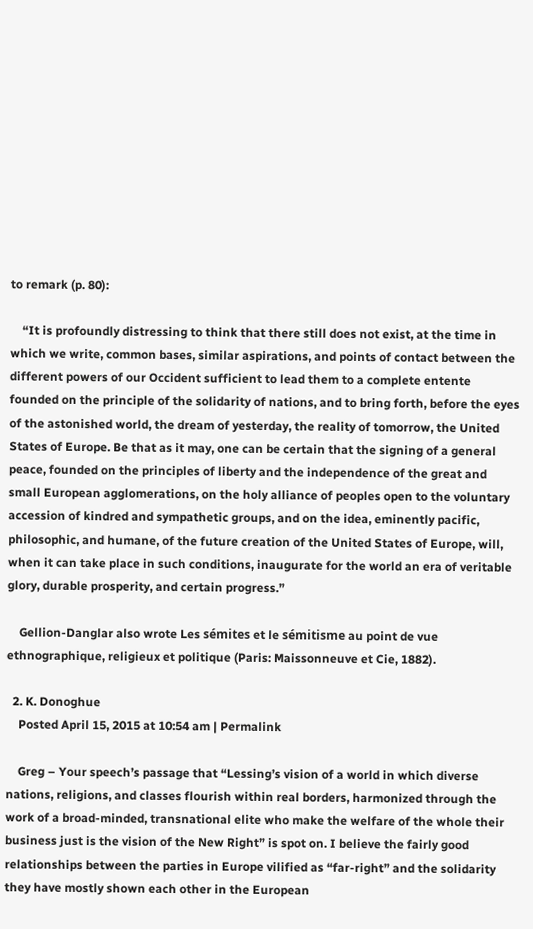to remark (p. 80):

    “It is profoundly distressing to think that there still does not exist, at the time in which we write, common bases, similar aspirations, and points of contact between the different powers of our Occident sufficient to lead them to a complete entente founded on the principle of the solidarity of nations, and to bring forth, before the eyes of the astonished world, the dream of yesterday, the reality of tomorrow, the United States of Europe. Be that as it may, one can be certain that the signing of a general peace, founded on the principles of liberty and the independence of the great and small European agglomerations, on the holy alliance of peoples open to the voluntary accession of kindred and sympathetic groups, and on the idea, eminently pacific, philosophic, and humane, of the future creation of the United States of Europe, will, when it can take place in such conditions, inaugurate for the world an era of veritable glory, durable prosperity, and certain progress.”

    Gellion-Danglar also wrote Les sémites et le sémitisme au point de vue ethnographique, religieux et politique (Paris: Maissonneuve et Cie, 1882).

  2. K. Donoghue
    Posted April 15, 2015 at 10:54 am | Permalink

    Greg – Your speech’s passage that “Lessing’s vision of a world in which diverse nations, religions, and classes flourish within real borders, harmonized through the work of a broad-minded, transnational elite who make the welfare of the whole their business just is the vision of the New Right” is spot on. I believe the fairly good relationships between the parties in Europe vilified as “far-right” and the solidarity they have mostly shown each other in the European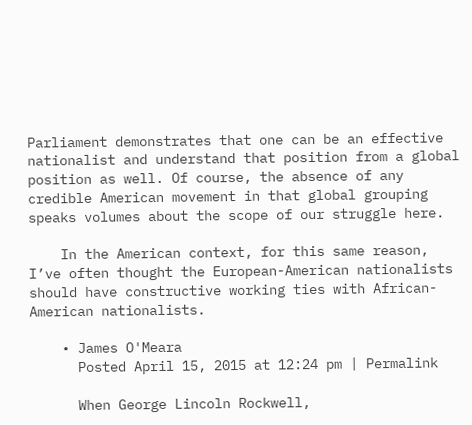Parliament demonstrates that one can be an effective nationalist and understand that position from a global position as well. Of course, the absence of any credible American movement in that global grouping speaks volumes about the scope of our struggle here.

    In the American context, for this same reason, I’ve often thought the European-American nationalists should have constructive working ties with African-American nationalists.

    • James O'Meara
      Posted April 15, 2015 at 12:24 pm | Permalink

      When George Lincoln Rockwell,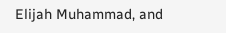Elijah Muhammad, and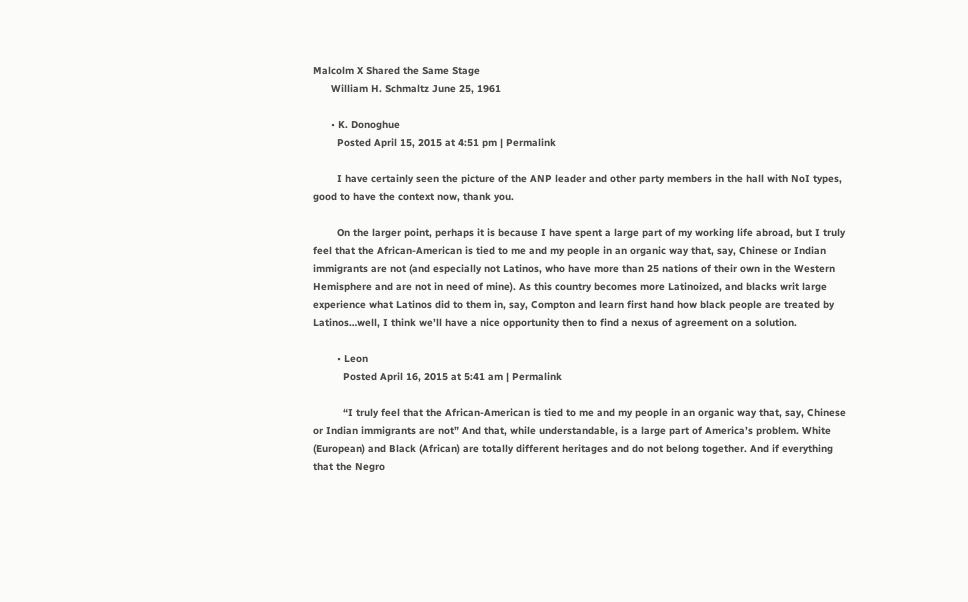Malcolm X Shared the Same Stage
      William H. Schmaltz June 25, 1961

      • K. Donoghue
        Posted April 15, 2015 at 4:51 pm | Permalink

        I have certainly seen the picture of the ANP leader and other party members in the hall with NoI types, good to have the context now, thank you.

        On the larger point, perhaps it is because I have spent a large part of my working life abroad, but I truly feel that the African-American is tied to me and my people in an organic way that, say, Chinese or Indian immigrants are not (and especially not Latinos, who have more than 25 nations of their own in the Western Hemisphere and are not in need of mine). As this country becomes more Latinoized, and blacks writ large experience what Latinos did to them in, say, Compton and learn first hand how black people are treated by Latinos…well, I think we’ll have a nice opportunity then to find a nexus of agreement on a solution.

        • Leon
          Posted April 16, 2015 at 5:41 am | Permalink

          “I truly feel that the African-American is tied to me and my people in an organic way that, say, Chinese or Indian immigrants are not” And that, while understandable, is a large part of America’s problem. White (European) and Black (African) are totally different heritages and do not belong together. And if everything that the Negro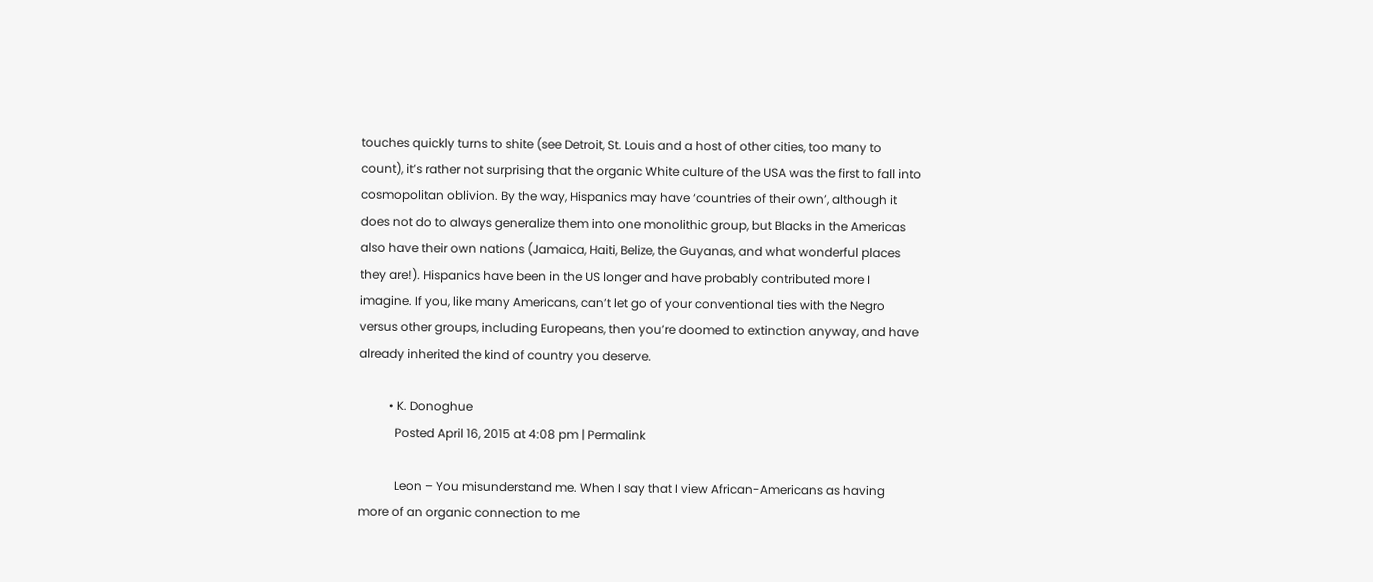touches quickly turns to shite (see Detroit, St. Louis and a host of other cities, too many to count), it’s rather not surprising that the organic White culture of the USA was the first to fall into cosmopolitan oblivion. By the way, Hispanics may have ‘countries of their own’, although it does not do to always generalize them into one monolithic group, but Blacks in the Americas also have their own nations (Jamaica, Haiti, Belize, the Guyanas, and what wonderful places they are!). Hispanics have been in the US longer and have probably contributed more I imagine. If you, like many Americans, can’t let go of your conventional ties with the Negro versus other groups, including Europeans, then you’re doomed to extinction anyway, and have already inherited the kind of country you deserve.

          • K. Donoghue
            Posted April 16, 2015 at 4:08 pm | Permalink

            Leon – You misunderstand me. When I say that I view African-Americans as having more of an organic connection to me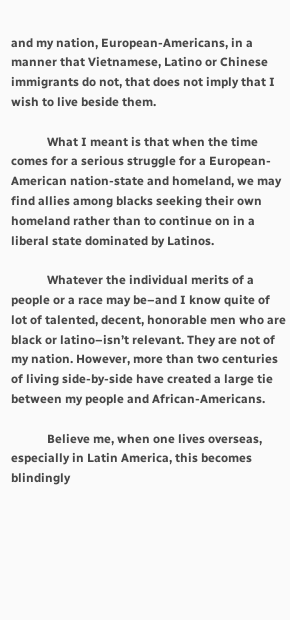and my nation, European-Americans, in a manner that Vietnamese, Latino or Chinese immigrants do not, that does not imply that I wish to live beside them.

            What I meant is that when the time comes for a serious struggle for a European-American nation-state and homeland, we may find allies among blacks seeking their own homeland rather than to continue on in a liberal state dominated by Latinos.

            Whatever the individual merits of a people or a race may be–and I know quite of lot of talented, decent, honorable men who are black or latino–isn’t relevant. They are not of my nation. However, more than two centuries of living side-by-side have created a large tie between my people and African-Americans.

            Believe me, when one lives overseas, especially in Latin America, this becomes blindingly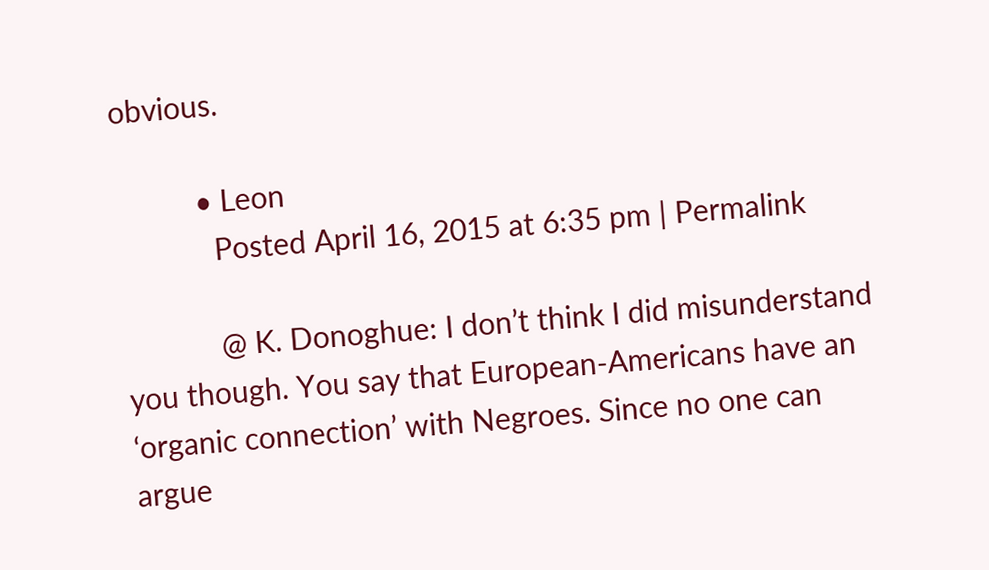obvious.

          • Leon
            Posted April 16, 2015 at 6:35 pm | Permalink

            @ K. Donoghue: I don’t think I did misunderstand you though. You say that European-Americans have an ‘organic connection’ with Negroes. Since no one can argue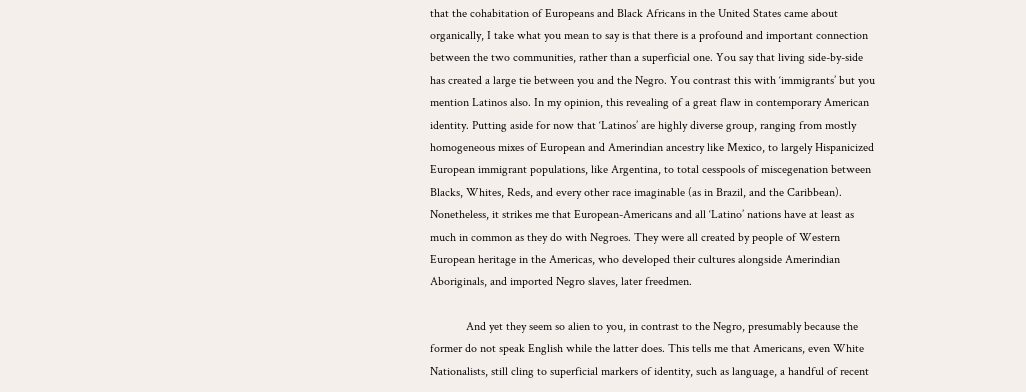that the cohabitation of Europeans and Black Africans in the United States came about organically, I take what you mean to say is that there is a profound and important connection between the two communities, rather than a superficial one. You say that living side-by-side has created a large tie between you and the Negro. You contrast this with ‘immigrants’ but you mention Latinos also. In my opinion, this revealing of a great flaw in contemporary American identity. Putting aside for now that ‘Latinos’ are highly diverse group, ranging from mostly homogeneous mixes of European and Amerindian ancestry like Mexico, to largely Hispanicized European immigrant populations, like Argentina, to total cesspools of miscegenation between Blacks, Whites, Reds, and every other race imaginable (as in Brazil, and the Caribbean). Nonetheless, it strikes me that European-Americans and all ‘Latino’ nations have at least as much in common as they do with Negroes. They were all created by people of Western European heritage in the Americas, who developed their cultures alongside Amerindian Aboriginals, and imported Negro slaves, later freedmen.

            And yet they seem so alien to you, in contrast to the Negro, presumably because the former do not speak English while the latter does. This tells me that Americans, even White Nationalists, still cling to superficial markers of identity, such as language, a handful of recent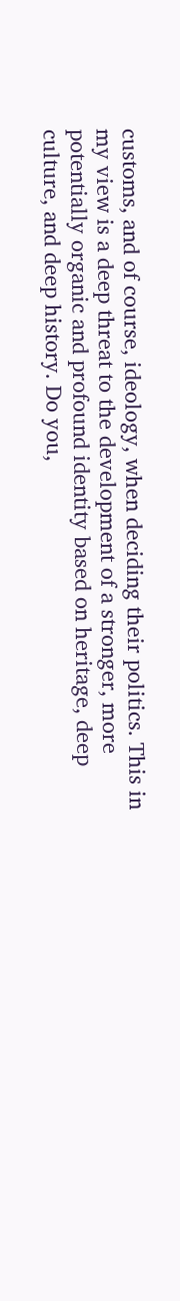customs, and of course, ideology, when deciding their politics. This in my view is a deep threat to the development of a stronger, more potentially organic and profound identity based on heritage, deep culture, and deep history. Do you,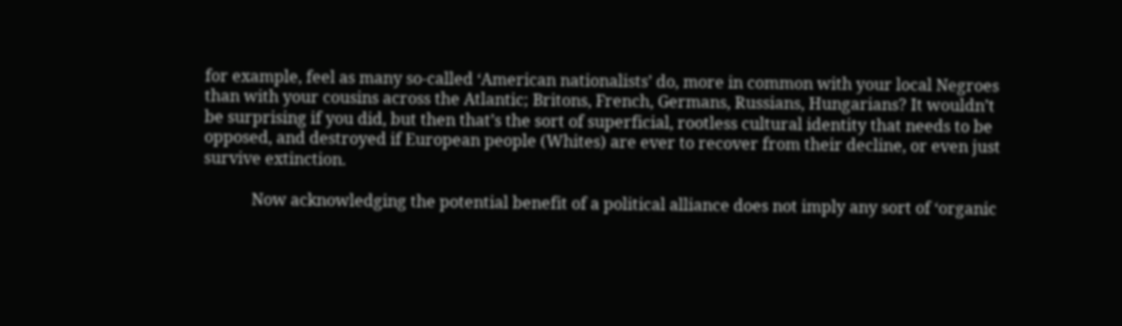for example, feel as many so-called ‘American nationalists’ do, more in common with your local Negroes than with your cousins across the Atlantic; Britons, French, Germans, Russians, Hungarians? It wouldn’t be surprising if you did, but then that’s the sort of superficial, rootless cultural identity that needs to be opposed, and destroyed if European people (Whites) are ever to recover from their decline, or even just survive extinction.

            Now acknowledging the potential benefit of a political alliance does not imply any sort of ‘organic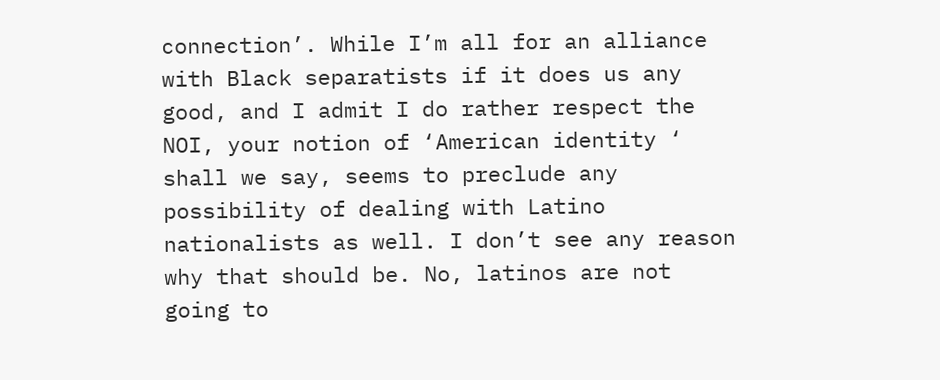connection’. While I’m all for an alliance with Black separatists if it does us any good, and I admit I do rather respect the NOI, your notion of ‘American identity ‘ shall we say, seems to preclude any possibility of dealing with Latino nationalists as well. I don’t see any reason why that should be. No, latinos are not going to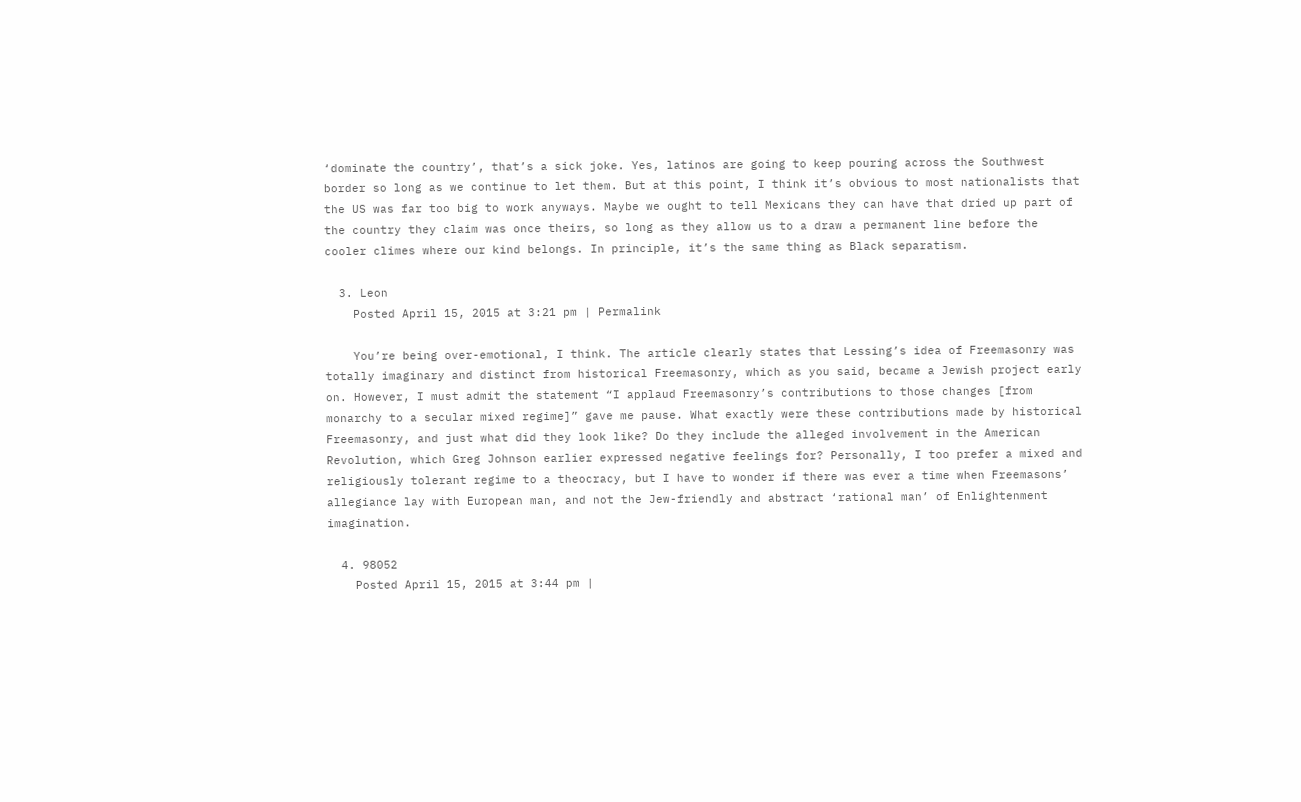‘dominate the country’, that’s a sick joke. Yes, latinos are going to keep pouring across the Southwest border so long as we continue to let them. But at this point, I think it’s obvious to most nationalists that the US was far too big to work anyways. Maybe we ought to tell Mexicans they can have that dried up part of the country they claim was once theirs, so long as they allow us to a draw a permanent line before the cooler climes where our kind belongs. In principle, it’s the same thing as Black separatism.

  3. Leon
    Posted April 15, 2015 at 3:21 pm | Permalink

    You’re being over-emotional, I think. The article clearly states that Lessing’s idea of Freemasonry was totally imaginary and distinct from historical Freemasonry, which as you said, became a Jewish project early on. However, I must admit the statement “I applaud Freemasonry’s contributions to those changes [from monarchy to a secular mixed regime]” gave me pause. What exactly were these contributions made by historical Freemasonry, and just what did they look like? Do they include the alleged involvement in the American Revolution, which Greg Johnson earlier expressed negative feelings for? Personally, I too prefer a mixed and religiously tolerant regime to a theocracy, but I have to wonder if there was ever a time when Freemasons’ allegiance lay with European man, and not the Jew-friendly and abstract ‘rational man’ of Enlightenment imagination.

  4. 98052
    Posted April 15, 2015 at 3:44 pm |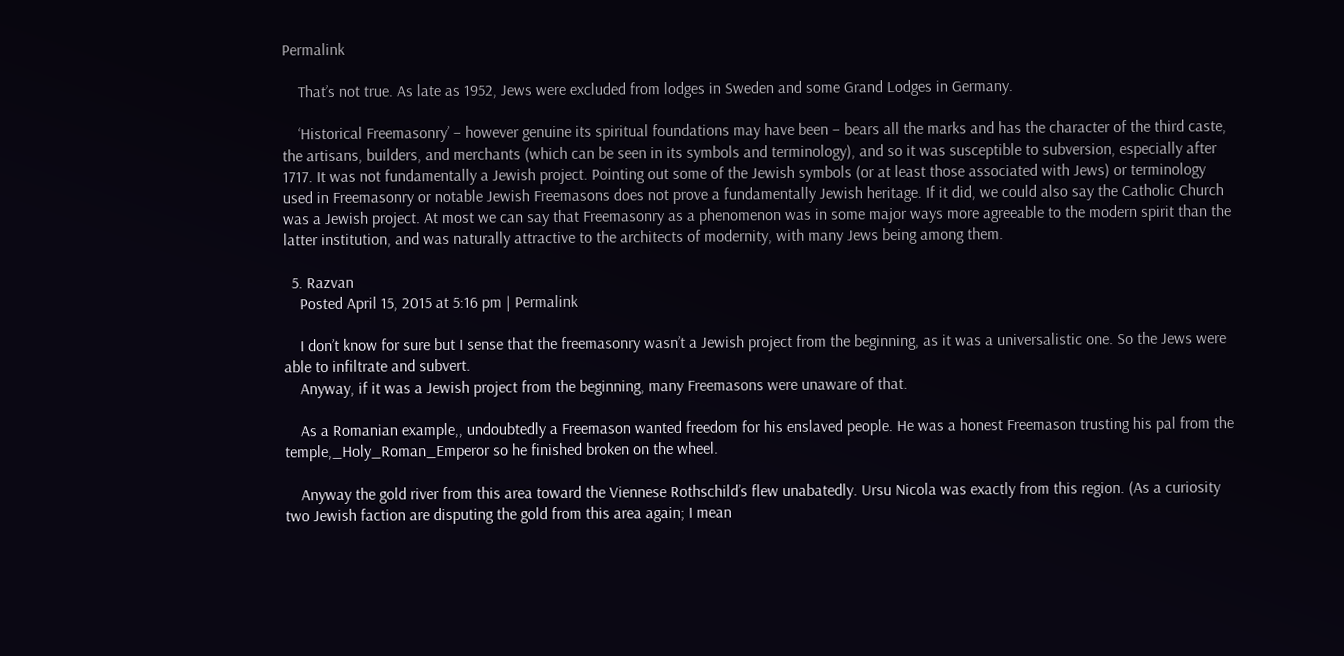Permalink

    That’s not true. As late as 1952, Jews were excluded from lodges in Sweden and some Grand Lodges in Germany.

    ‘Historical Freemasonry’ – however genuine its spiritual foundations may have been – bears all the marks and has the character of the third caste, the artisans, builders, and merchants (which can be seen in its symbols and terminology), and so it was susceptible to subversion, especially after 1717. It was not fundamentally a Jewish project. Pointing out some of the Jewish symbols (or at least those associated with Jews) or terminology used in Freemasonry or notable Jewish Freemasons does not prove a fundamentally Jewish heritage. If it did, we could also say the Catholic Church was a Jewish project. At most we can say that Freemasonry as a phenomenon was in some major ways more agreeable to the modern spirit than the latter institution, and was naturally attractive to the architects of modernity, with many Jews being among them.

  5. Razvan
    Posted April 15, 2015 at 5:16 pm | Permalink

    I don’t know for sure but I sense that the freemasonry wasn’t a Jewish project from the beginning, as it was a universalistic one. So the Jews were able to infiltrate and subvert.
    Anyway, if it was a Jewish project from the beginning, many Freemasons were unaware of that.

    As a Romanian example,, undoubtedly a Freemason wanted freedom for his enslaved people. He was a honest Freemason trusting his pal from the temple,_Holy_Roman_Emperor so he finished broken on the wheel.

    Anyway the gold river from this area toward the Viennese Rothschild’s flew unabatedly. Ursu Nicola was exactly from this region. (As a curiosity two Jewish faction are disputing the gold from this area again; I mean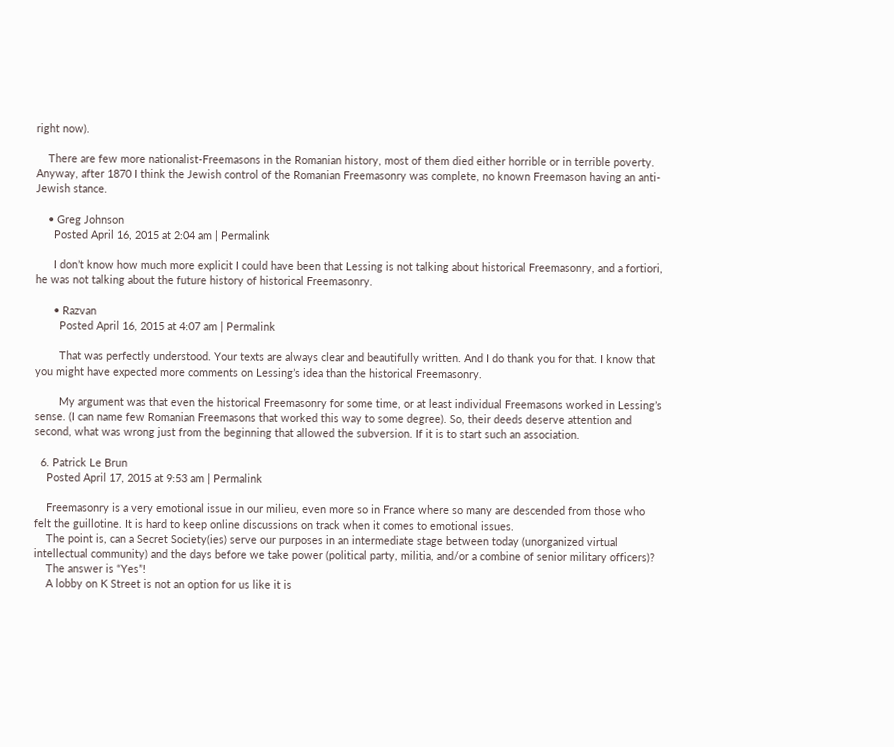right now).

    There are few more nationalist-Freemasons in the Romanian history, most of them died either horrible or in terrible poverty. Anyway, after 1870 I think the Jewish control of the Romanian Freemasonry was complete, no known Freemason having an anti-Jewish stance.

    • Greg Johnson
      Posted April 16, 2015 at 2:04 am | Permalink

      I don’t know how much more explicit I could have been that Lessing is not talking about historical Freemasonry, and a fortiori, he was not talking about the future history of historical Freemasonry.

      • Razvan
        Posted April 16, 2015 at 4:07 am | Permalink

        That was perfectly understood. Your texts are always clear and beautifully written. And I do thank you for that. I know that you might have expected more comments on Lessing’s idea than the historical Freemasonry.

        My argument was that even the historical Freemasonry for some time, or at least individual Freemasons worked in Lessing’s sense. (I can name few Romanian Freemasons that worked this way to some degree). So, their deeds deserve attention and second, what was wrong just from the beginning that allowed the subversion. If it is to start such an association.

  6. Patrick Le Brun
    Posted April 17, 2015 at 9:53 am | Permalink

    Freemasonry is a very emotional issue in our milieu, even more so in France where so many are descended from those who felt the guillotine. It is hard to keep online discussions on track when it comes to emotional issues.
    The point is, can a Secret Society(ies) serve our purposes in an intermediate stage between today (unorganized virtual intellectual community) and the days before we take power (political party, militia, and/or a combine of senior military officers)?
    The answer is “Yes”!
    A lobby on K Street is not an option for us like it is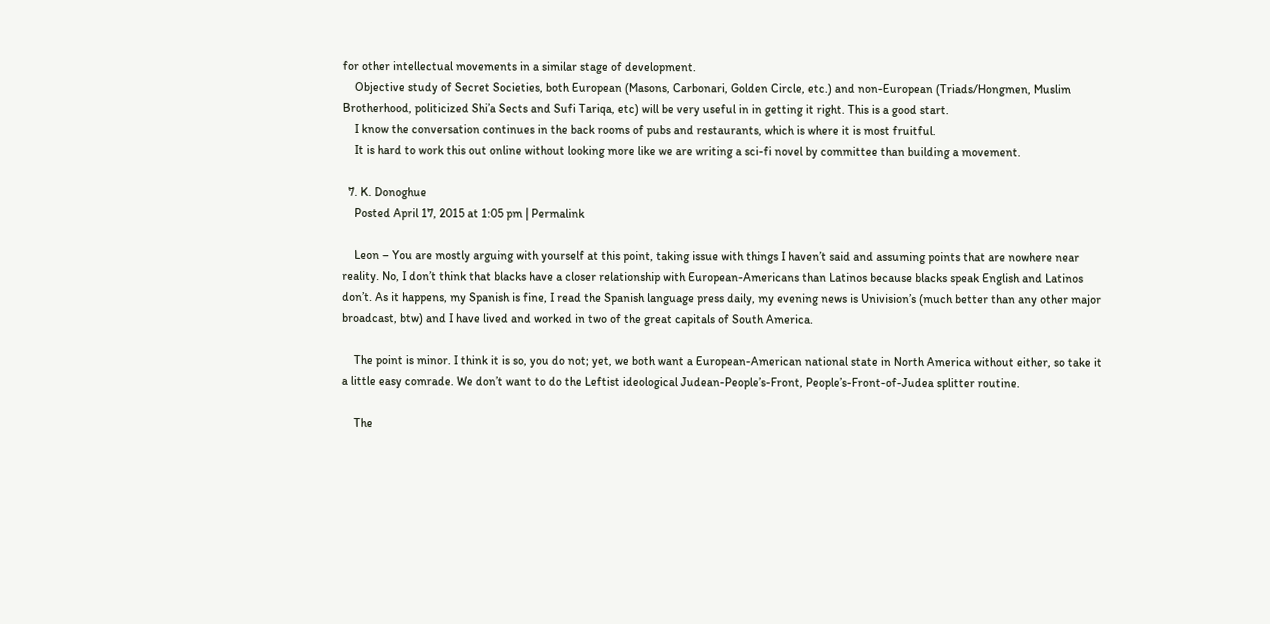for other intellectual movements in a similar stage of development.
    Objective study of Secret Societies, both European (Masons, Carbonari, Golden Circle, etc.) and non-European (Triads/Hongmen, Muslim Brotherhood, politicized Shi’a Sects and Sufi Tariqa, etc) will be very useful in in getting it right. This is a good start.
    I know the conversation continues in the back rooms of pubs and restaurants, which is where it is most fruitful.
    It is hard to work this out online without looking more like we are writing a sci-fi novel by committee than building a movement.

  7. K. Donoghue
    Posted April 17, 2015 at 1:05 pm | Permalink

    Leon – You are mostly arguing with yourself at this point, taking issue with things I haven’t said and assuming points that are nowhere near reality. No, I don’t think that blacks have a closer relationship with European-Americans than Latinos because blacks speak English and Latinos don’t. As it happens, my Spanish is fine, I read the Spanish language press daily, my evening news is Univision’s (much better than any other major broadcast, btw) and I have lived and worked in two of the great capitals of South America.

    The point is minor. I think it is so, you do not; yet, we both want a European-American national state in North America without either, so take it a little easy comrade. We don’t want to do the Leftist ideological Judean-People’s-Front, People’s-Front-of-Judea splitter routine.

    The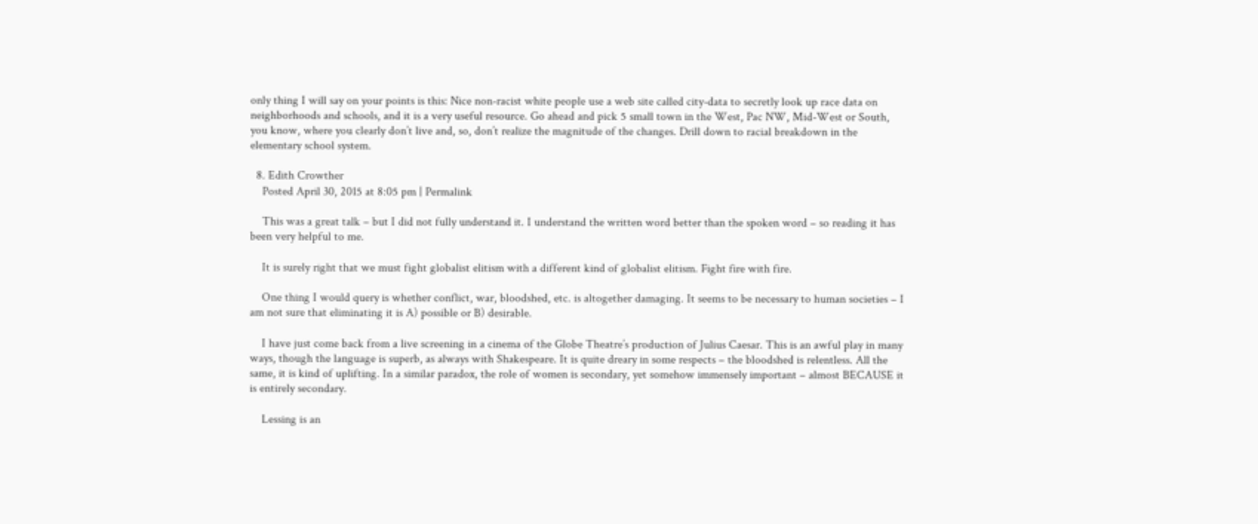only thing I will say on your points is this: Nice non-racist white people use a web site called city-data to secretly look up race data on neighborhoods and schools, and it is a very useful resource. Go ahead and pick 5 small town in the West, Pac NW, Mid-West or South, you know, where you clearly don’t live and, so, don’t realize the magnitude of the changes. Drill down to racial breakdown in the elementary school system.

  8. Edith Crowther
    Posted April 30, 2015 at 8:05 pm | Permalink

    This was a great talk – but I did not fully understand it. I understand the written word better than the spoken word – so reading it has been very helpful to me.

    It is surely right that we must fight globalist elitism with a different kind of globalist elitism. Fight fire with fire.

    One thing I would query is whether conflict, war, bloodshed, etc. is altogether damaging. It seems to be necessary to human societies – I am not sure that eliminating it is A) possible or B) desirable.

    I have just come back from a live screening in a cinema of the Globe Theatre’s production of Julius Caesar. This is an awful play in many ways, though the language is superb, as always with Shakespeare. It is quite dreary in some respects – the bloodshed is relentless. All the same, it is kind of uplifting. In a similar paradox, the role of women is secondary, yet somehow immensely important – almost BECAUSE it is entirely secondary.

    Lessing is an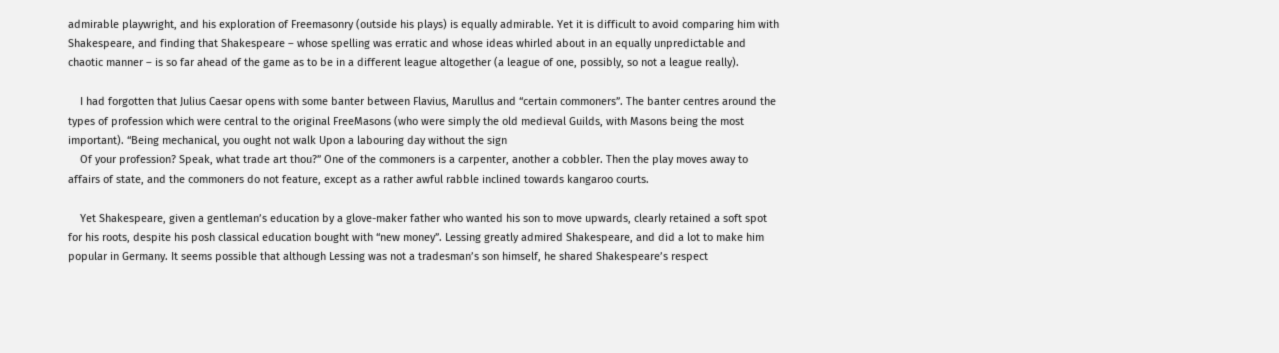admirable playwright, and his exploration of Freemasonry (outside his plays) is equally admirable. Yet it is difficult to avoid comparing him with Shakespeare, and finding that Shakespeare – whose spelling was erratic and whose ideas whirled about in an equally unpredictable and chaotic manner – is so far ahead of the game as to be in a different league altogether (a league of one, possibly, so not a league really).

    I had forgotten that Julius Caesar opens with some banter between Flavius, Marullus and “certain commoners”. The banter centres around the types of profession which were central to the original FreeMasons (who were simply the old medieval Guilds, with Masons being the most important). “Being mechanical, you ought not walk Upon a labouring day without the sign
    Of your profession? Speak, what trade art thou?” One of the commoners is a carpenter, another a cobbler. Then the play moves away to affairs of state, and the commoners do not feature, except as a rather awful rabble inclined towards kangaroo courts.

    Yet Shakespeare, given a gentleman’s education by a glove-maker father who wanted his son to move upwards, clearly retained a soft spot for his roots, despite his posh classical education bought with “new money”. Lessing greatly admired Shakespeare, and did a lot to make him popular in Germany. It seems possible that although Lessing was not a tradesman’s son himself, he shared Shakespeare’s respect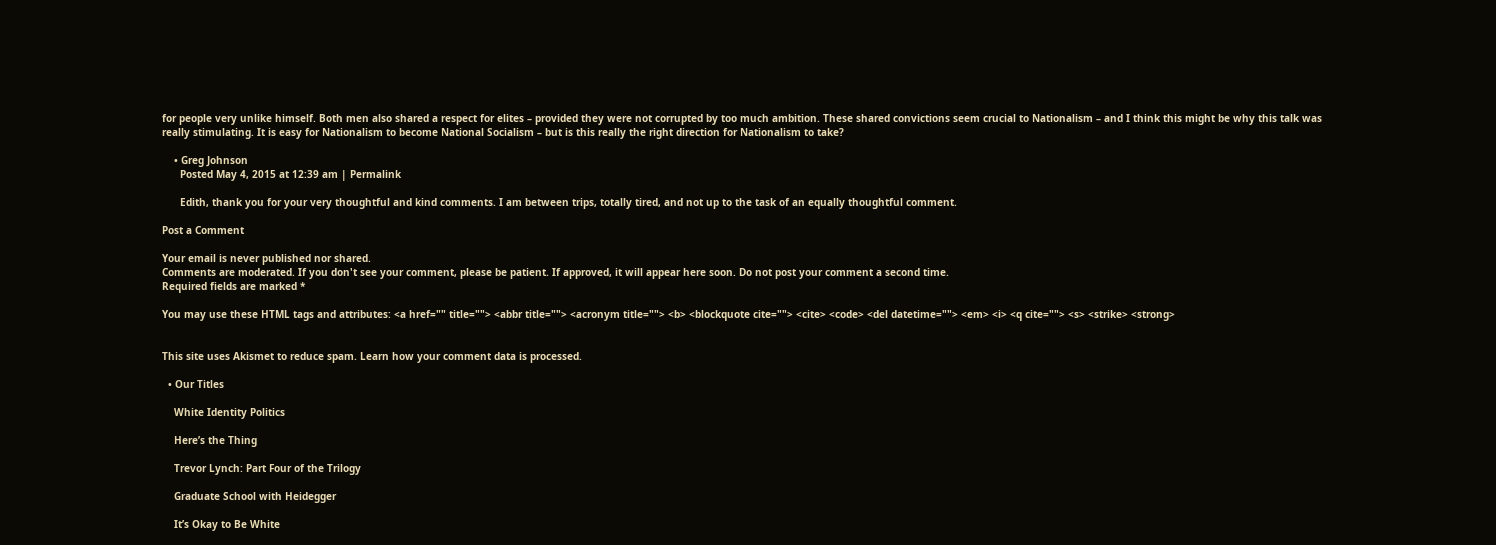for people very unlike himself. Both men also shared a respect for elites – provided they were not corrupted by too much ambition. These shared convictions seem crucial to Nationalism – and I think this might be why this talk was really stimulating. It is easy for Nationalism to become National Socialism – but is this really the right direction for Nationalism to take?

    • Greg Johnson
      Posted May 4, 2015 at 12:39 am | Permalink

      Edith, thank you for your very thoughtful and kind comments. I am between trips, totally tired, and not up to the task of an equally thoughtful comment.

Post a Comment

Your email is never published nor shared.
Comments are moderated. If you don't see your comment, please be patient. If approved, it will appear here soon. Do not post your comment a second time.
Required fields are marked *

You may use these HTML tags and attributes: <a href="" title=""> <abbr title=""> <acronym title=""> <b> <blockquote cite=""> <cite> <code> <del datetime=""> <em> <i> <q cite=""> <s> <strike> <strong>


This site uses Akismet to reduce spam. Learn how your comment data is processed.

  • Our Titles

    White Identity Politics

    Here’s the Thing

    Trevor Lynch: Part Four of the Trilogy

    Graduate School with Heidegger

    It’s Okay to Be White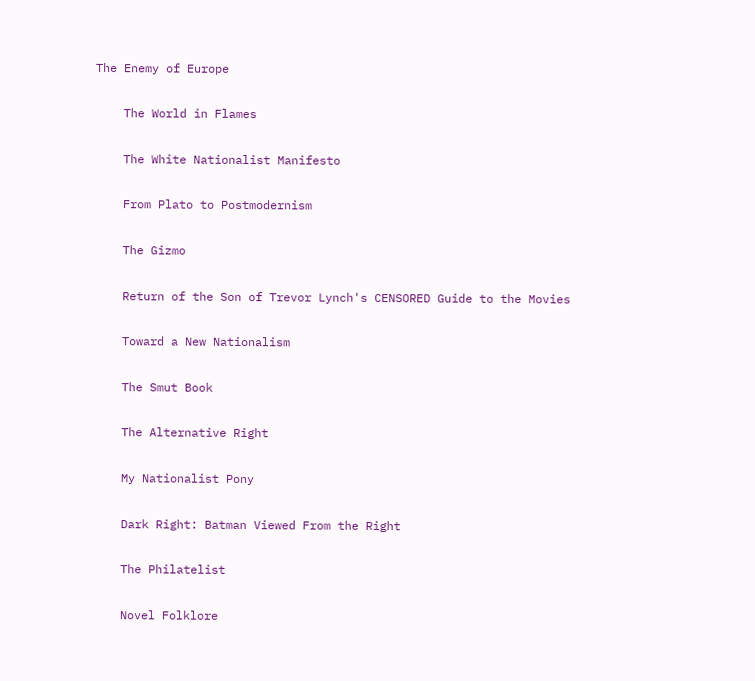The Enemy of Europe

    The World in Flames

    The White Nationalist Manifesto

    From Plato to Postmodernism

    The Gizmo

    Return of the Son of Trevor Lynch's CENSORED Guide to the Movies

    Toward a New Nationalism

    The Smut Book

    The Alternative Right

    My Nationalist Pony

    Dark Right: Batman Viewed From the Right

    The Philatelist

    Novel Folklore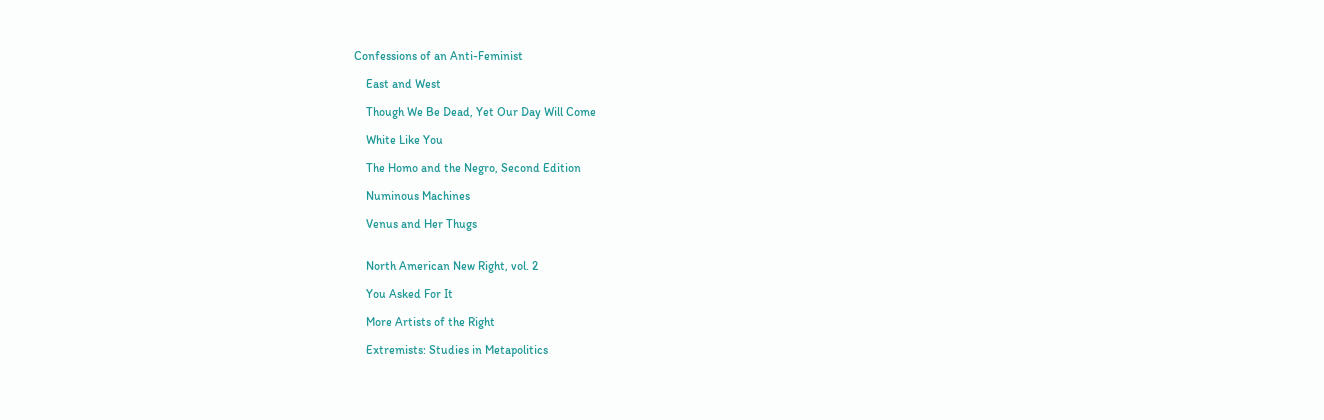Confessions of an Anti-Feminist

    East and West

    Though We Be Dead, Yet Our Day Will Come

    White Like You

    The Homo and the Negro, Second Edition

    Numinous Machines

    Venus and Her Thugs


    North American New Right, vol. 2

    You Asked For It

    More Artists of the Right

    Extremists: Studies in Metapolitics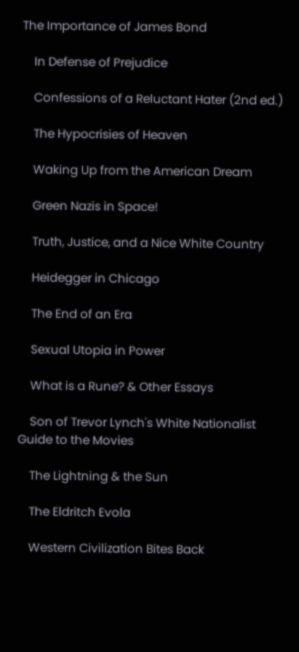The Importance of James Bond

    In Defense of Prejudice

    Confessions of a Reluctant Hater (2nd ed.)

    The Hypocrisies of Heaven

    Waking Up from the American Dream

    Green Nazis in Space!

    Truth, Justice, and a Nice White Country

    Heidegger in Chicago

    The End of an Era

    Sexual Utopia in Power

    What is a Rune? & Other Essays

    Son of Trevor Lynch's White Nationalist Guide to the Movies

    The Lightning & the Sun

    The Eldritch Evola

    Western Civilization Bites Back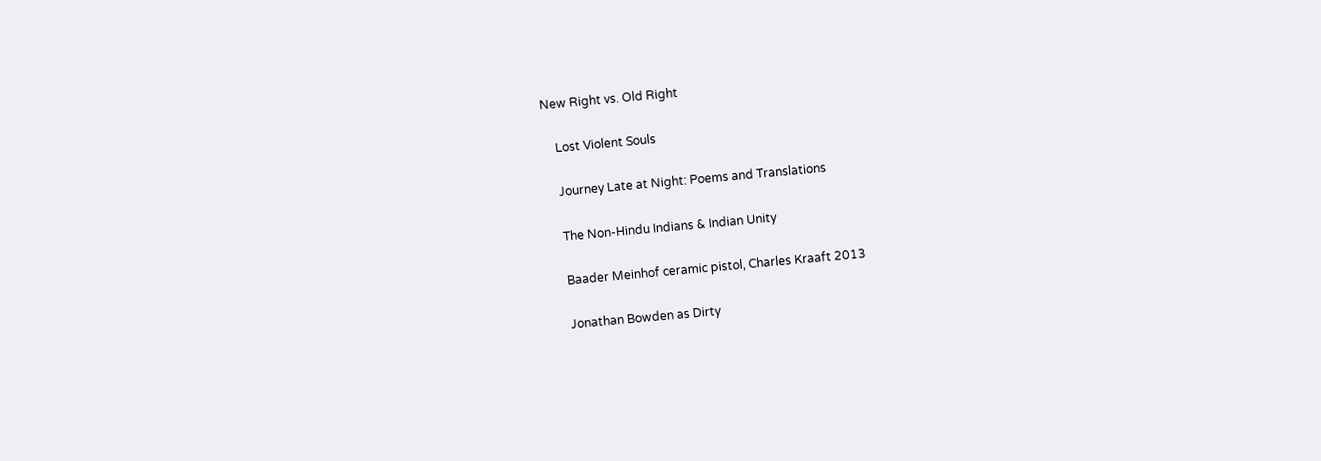New Right vs. Old Right

    Lost Violent Souls

    Journey Late at Night: Poems and Translations

    The Non-Hindu Indians & Indian Unity

    Baader Meinhof ceramic pistol, Charles Kraaft 2013

    Jonathan Bowden as Dirty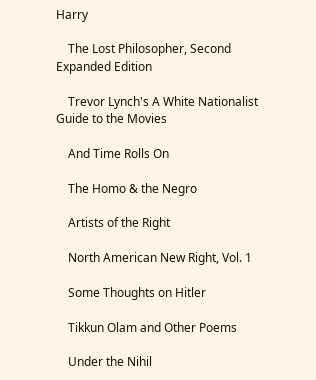Harry

    The Lost Philosopher, Second Expanded Edition

    Trevor Lynch's A White Nationalist Guide to the Movies

    And Time Rolls On

    The Homo & the Negro

    Artists of the Right

    North American New Right, Vol. 1

    Some Thoughts on Hitler

    Tikkun Olam and Other Poems

    Under the Nihil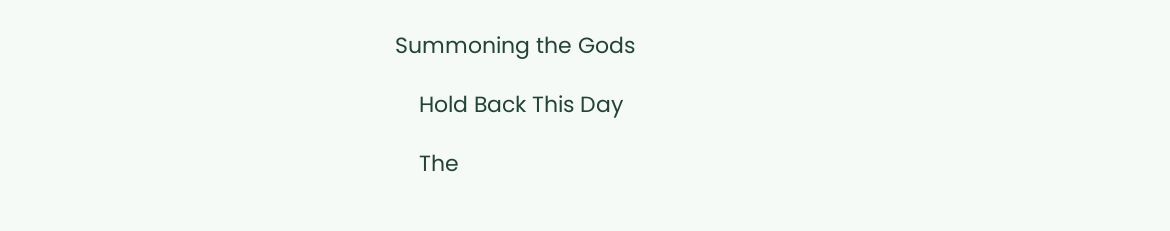Summoning the Gods

    Hold Back This Day

    The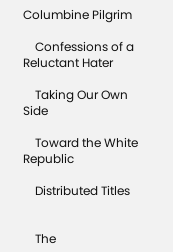Columbine Pilgrim

    Confessions of a Reluctant Hater

    Taking Our Own Side

    Toward the White Republic

    Distributed Titles


    The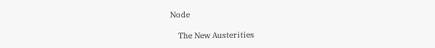Node

    The New Austerities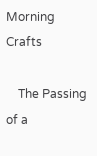Morning Crafts

    The Passing of a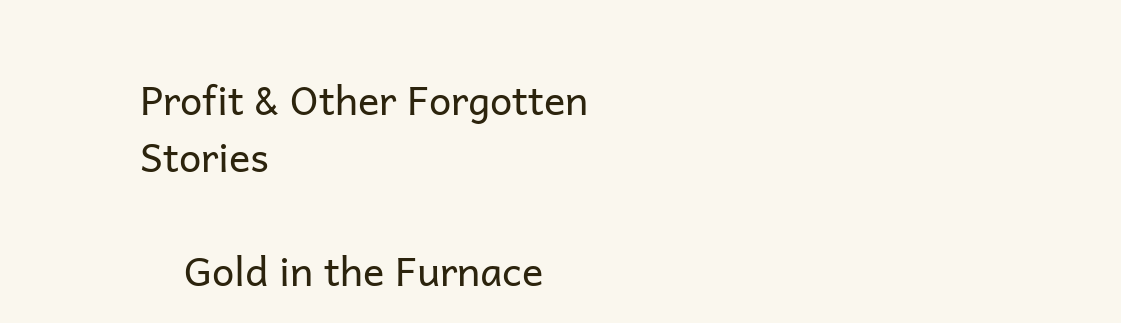Profit & Other Forgotten Stories

    Gold in the Furnace